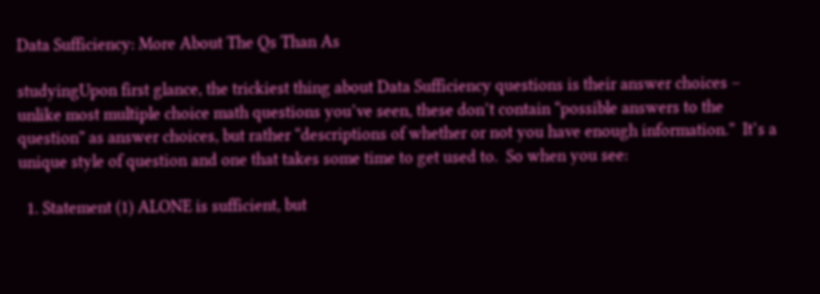Data Sufficiency: More About The Qs Than As

studyingUpon first glance, the trickiest thing about Data Sufficiency questions is their answer choices – unlike most multiple choice math questions you’ve seen, these don’t contain “possible answers to the question” as answer choices, but rather “descriptions of whether or not you have enough information.”  It’s a unique style of question and one that takes some time to get used to.  So when you see:

  1. Statement (1) ALONE is sufficient, but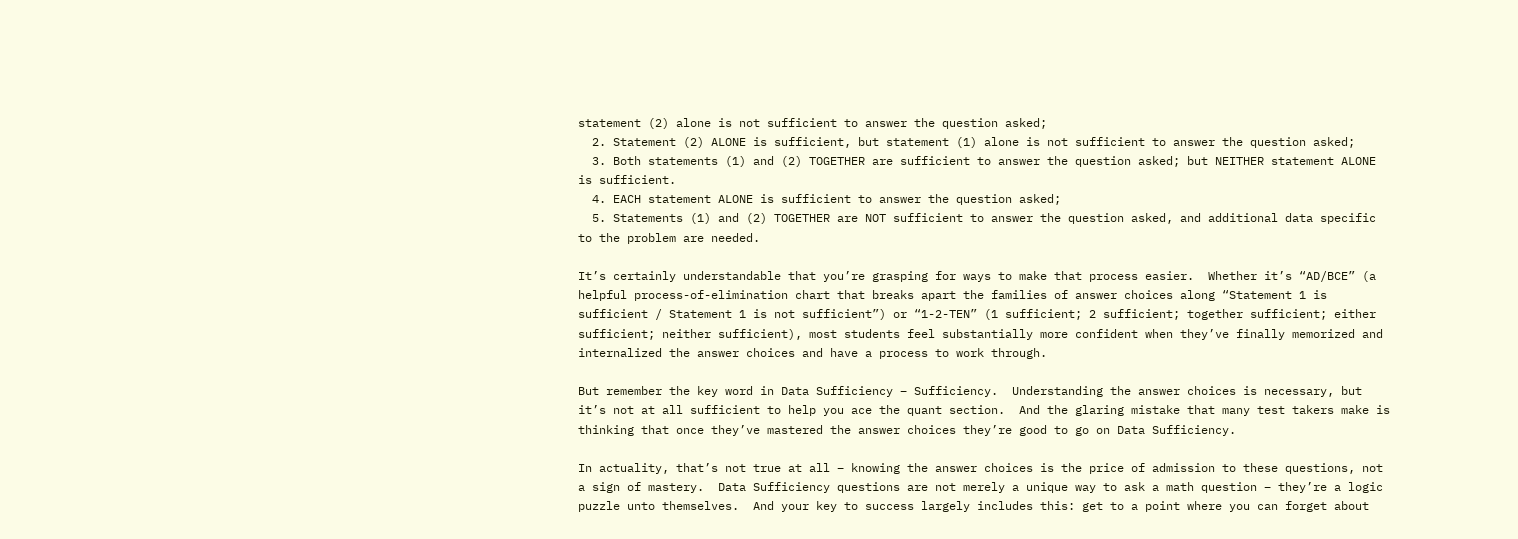statement (2) alone is not sufficient to answer the question asked;
  2. Statement (2) ALONE is sufficient, but statement (1) alone is not sufficient to answer the question asked;
  3. Both statements (1) and (2) TOGETHER are sufficient to answer the question asked; but NEITHER statement ALONE is sufficient.
  4. EACH statement ALONE is sufficient to answer the question asked;
  5. Statements (1) and (2) TOGETHER are NOT sufficient to answer the question asked, and additional data specific to the problem are needed.

It’s certainly understandable that you’re grasping for ways to make that process easier.  Whether it’s “AD/BCE” (a helpful process-of-elimination chart that breaks apart the families of answer choices along “Statement 1 is sufficient / Statement 1 is not sufficient”) or “1-2-TEN” (1 sufficient; 2 sufficient; together sufficient; either sufficient; neither sufficient), most students feel substantially more confident when they’ve finally memorized and internalized the answer choices and have a process to work through.

But remember the key word in Data Sufficiency – Sufficiency.  Understanding the answer choices is necessary, but it’s not at all sufficient to help you ace the quant section.  And the glaring mistake that many test takers make is thinking that once they’ve mastered the answer choices they’re good to go on Data Sufficiency.

In actuality, that’s not true at all – knowing the answer choices is the price of admission to these questions, not a sign of mastery.  Data Sufficiency questions are not merely a unique way to ask a math question – they’re a logic puzzle unto themselves.  And your key to success largely includes this: get to a point where you can forget about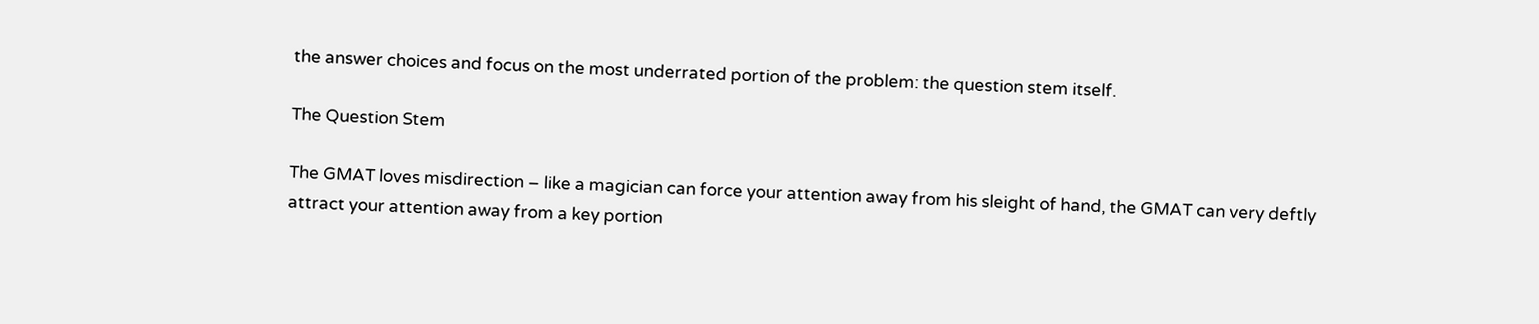the answer choices and focus on the most underrated portion of the problem: the question stem itself.

The Question Stem

The GMAT loves misdirection – like a magician can force your attention away from his sleight of hand, the GMAT can very deftly attract your attention away from a key portion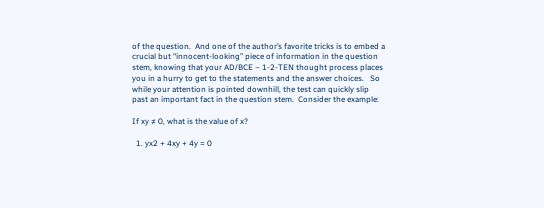of the question.  And one of the author’s favorite tricks is to embed a crucial but “innocent-looking” piece of information in the question stem, knowing that your AD/BCE – 1-2-TEN thought process places you in a hurry to get to the statements and the answer choices.   So while your attention is pointed downhill, the test can quickly slip past an important fact in the question stem.  Consider the example:

If xy ≠ 0, what is the value of x?

  1. yx2 + 4xy + 4y = 0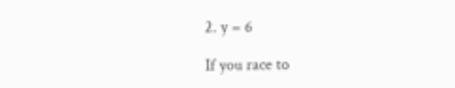2. y = 6

If you race to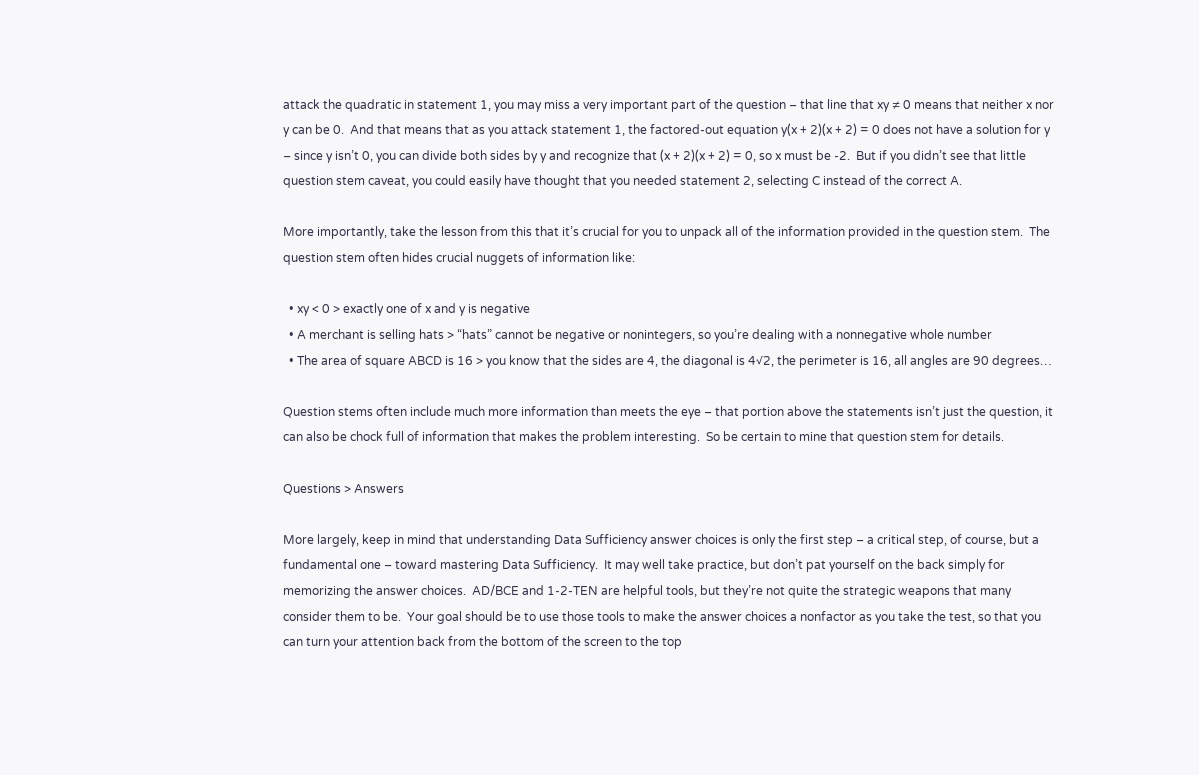attack the quadratic in statement 1, you may miss a very important part of the question – that line that xy ≠ 0 means that neither x nor y can be 0.  And that means that as you attack statement 1, the factored-out equation y(x + 2)(x + 2) = 0 does not have a solution for y – since y isn’t 0, you can divide both sides by y and recognize that (x + 2)(x + 2) = 0, so x must be -2.  But if you didn’t see that little question stem caveat, you could easily have thought that you needed statement 2, selecting C instead of the correct A.

More importantly, take the lesson from this that it’s crucial for you to unpack all of the information provided in the question stem.  The question stem often hides crucial nuggets of information like:

  • xy < 0 > exactly one of x and y is negative
  • A merchant is selling hats > “hats” cannot be negative or nonintegers, so you’re dealing with a nonnegative whole number
  • The area of square ABCD is 16 > you know that the sides are 4, the diagonal is 4√2, the perimeter is 16, all angles are 90 degrees…

Question stems often include much more information than meets the eye – that portion above the statements isn’t just the question, it can also be chock full of information that makes the problem interesting.  So be certain to mine that question stem for details.

Questions > Answers

More largely, keep in mind that understanding Data Sufficiency answer choices is only the first step – a critical step, of course, but a fundamental one – toward mastering Data Sufficiency.  It may well take practice, but don’t pat yourself on the back simply for memorizing the answer choices.  AD/BCE and 1-2-TEN are helpful tools, but they’re not quite the strategic weapons that many consider them to be.  Your goal should be to use those tools to make the answer choices a nonfactor as you take the test, so that you can turn your attention back from the bottom of the screen to the top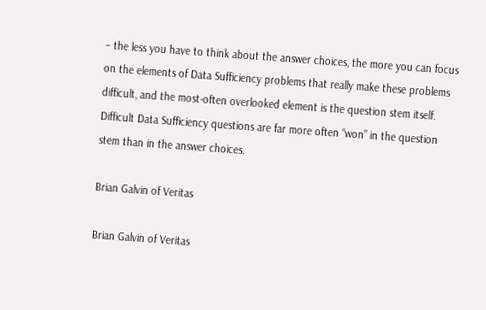– the less you have to think about the answer choices, the more you can focus on the elements of Data Sufficiency problems that really make these problems difficult, and the most-often overlooked element is the question stem itself.   Difficult Data Sufficiency questions are far more often “won” in the question stem than in the answer choices.

Brian Galvin of Veritas

Brian Galvin of Veritas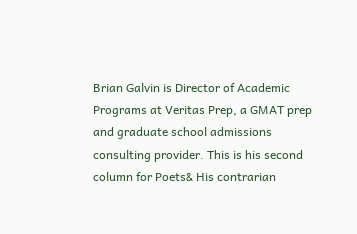Brian Galvin is Director of Academic Programs at Veritas Prep, a GMAT prep and graduate school admissions consulting provider. This is his second column for Poets& His contrarian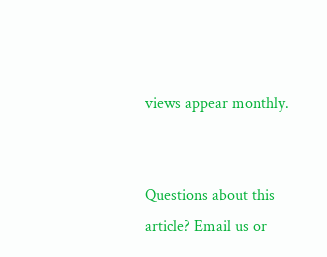views appear monthly.


Questions about this article? Email us or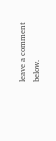leave a comment below.